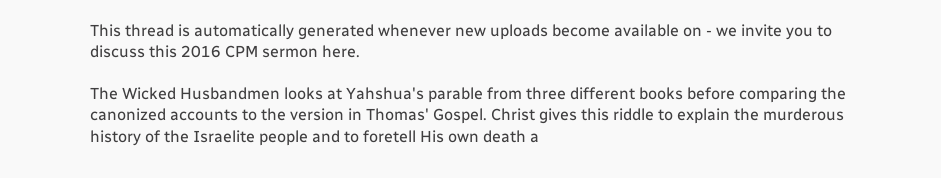This thread is automatically generated whenever new uploads become available on - we invite you to discuss this 2016 CPM sermon here.

The Wicked Husbandmen looks at Yahshua's parable from three different books before comparing the canonized accounts to the version in Thomas' Gospel. Christ gives this riddle to explain the murderous history of the Israelite people and to foretell His own death a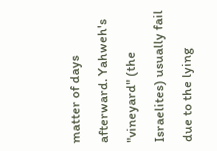matter of days afterward. Yahweh's "vineyard" (the Israelites) usually fail due to the lying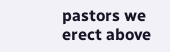pastors we erect above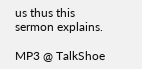us thus this sermon explains.

MP3 @ TalkShoe